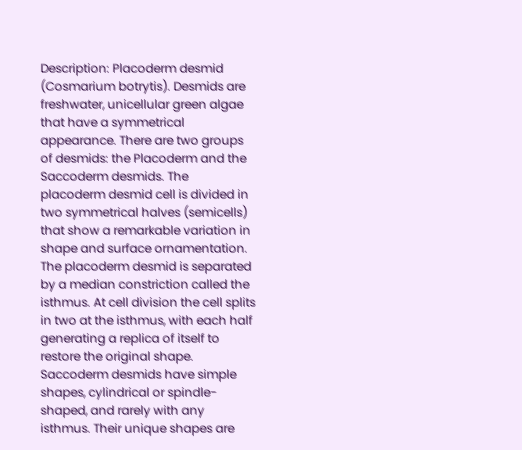Description: Placoderm desmid (Cosmarium botrytis). Desmids are freshwater, unicellular green algae that have a symmetrical appearance. There are two groups of desmids: the Placoderm and the Saccoderm desmids. The placoderm desmid cell is divided in two symmetrical halves (semicells) that show a remarkable variation in shape and surface ornamentation. The placoderm desmid is separated by a median constriction called the isthmus. At cell division the cell splits in two at the isthmus, with each half generating a replica of itself to restore the original shape. Saccoderm desmids have simple shapes, cylindrical or spindle-shaped, and rarely with any isthmus. Their unique shapes are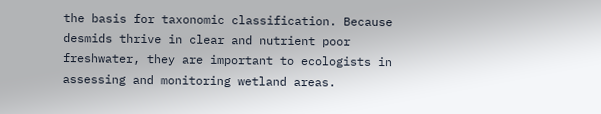the basis for taxonomic classification. Because desmids thrive in clear and nutrient poor freshwater, they are important to ecologists in assessing and monitoring wetland areas.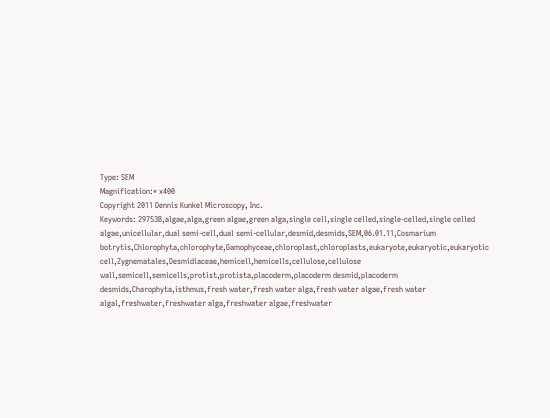Type: SEM
Magnification:* x400
Copyright 2011 Dennis Kunkel Microscopy, Inc.
Keywords: 29753B,algae,alga,green algae,green alga,single cell,single celled,single-celled,single celled algae,unicellular,dual semi-cell,dual semi-cellular,desmid,desmids,SEM,06.01.11,Cosmarium botrytis,Chlorophyta,chlorophyte,Gamophyceae,chloroplast,chloroplasts,eukaryote,eukaryotic,eukaryotic cell,Zygnematales,Desmidiaceae,hemicell,hemicells,cellulose,cellulose wall,semicell,semicells,protist,protista,placoderm,placoderm desmid,placoderm desmids,Charophyta,isthmus,fresh water,fresh water alga,fresh water algae,fresh water algal,freshwater,freshwater alga,freshwater algae,freshwater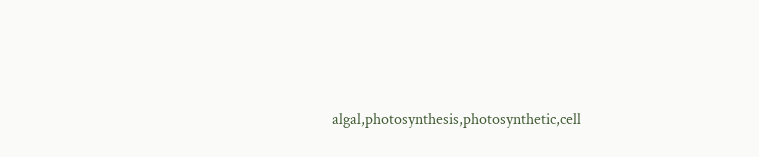algal,photosynthesis,photosynthetic,cell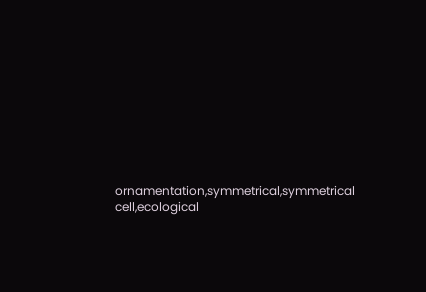ornamentation,symmetrical,symmetrical cell,ecological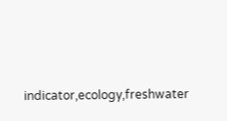indicator,ecology,freshwater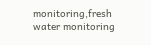monitoring,fresh water monitoring